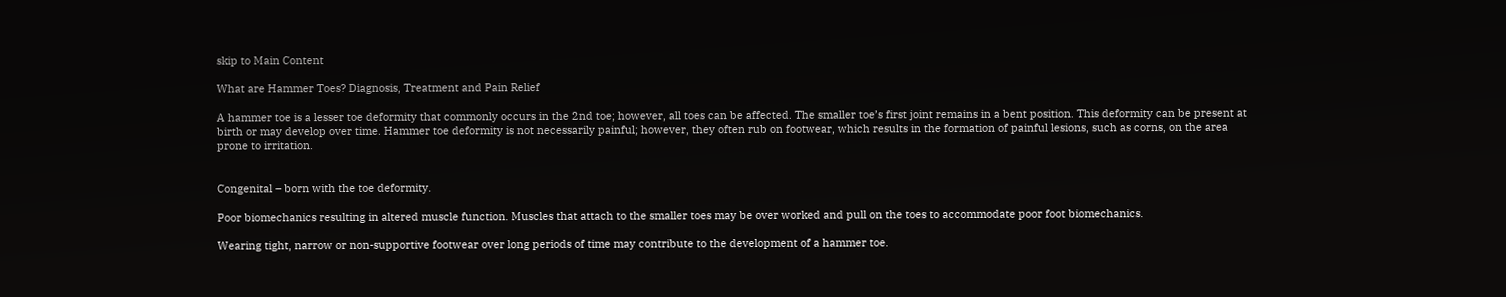skip to Main Content

What are Hammer Toes? Diagnosis, Treatment and Pain Relief

A hammer toe is a lesser toe deformity that commonly occurs in the 2nd toe; however, all toes can be affected. The smaller toe’s first joint remains in a bent position. This deformity can be present at birth or may develop over time. Hammer toe deformity is not necessarily painful; however, they often rub on footwear, which results in the formation of painful lesions, such as corns, on the area prone to irritation.


Congenital – born with the toe deformity.

Poor biomechanics resulting in altered muscle function. Muscles that attach to the smaller toes may be over worked and pull on the toes to accommodate poor foot biomechanics.

Wearing tight, narrow or non-supportive footwear over long periods of time may contribute to the development of a hammer toe.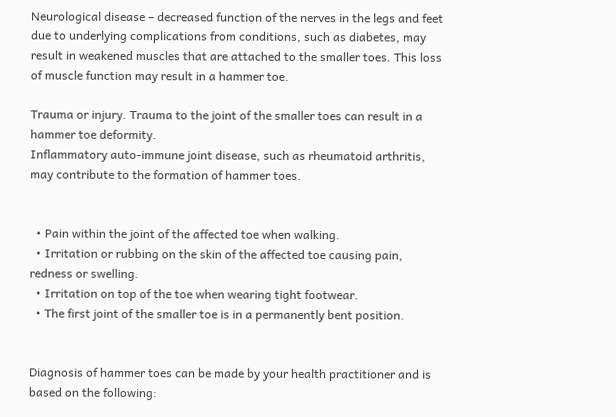Neurological disease – decreased function of the nerves in the legs and feet due to underlying complications from conditions, such as diabetes, may result in weakened muscles that are attached to the smaller toes. This loss of muscle function may result in a hammer toe.

Trauma or injury. Trauma to the joint of the smaller toes can result in a hammer toe deformity.
Inflammatory auto-immune joint disease, such as rheumatoid arthritis, may contribute to the formation of hammer toes.


  • Pain within the joint of the affected toe when walking.
  • Irritation or rubbing on the skin of the affected toe causing pain, redness or swelling.
  • Irritation on top of the toe when wearing tight footwear.
  • The first joint of the smaller toe is in a permanently bent position.


Diagnosis of hammer toes can be made by your health practitioner and is based on the following: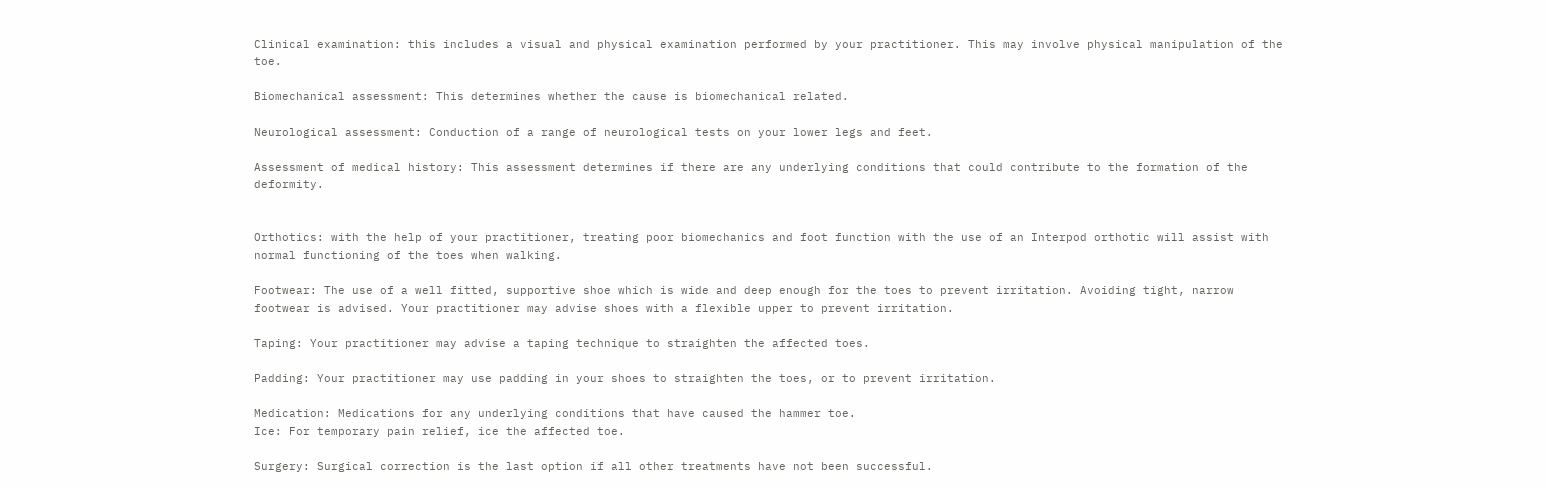Clinical examination: this includes a visual and physical examination performed by your practitioner. This may involve physical manipulation of the toe.

Biomechanical assessment: This determines whether the cause is biomechanical related.

Neurological assessment: Conduction of a range of neurological tests on your lower legs and feet.

Assessment of medical history: This assessment determines if there are any underlying conditions that could contribute to the formation of the deformity.


Orthotics: with the help of your practitioner, treating poor biomechanics and foot function with the use of an Interpod orthotic will assist with normal functioning of the toes when walking.

Footwear: The use of a well fitted, supportive shoe which is wide and deep enough for the toes to prevent irritation. Avoiding tight, narrow footwear is advised. Your practitioner may advise shoes with a flexible upper to prevent irritation.

Taping: Your practitioner may advise a taping technique to straighten the affected toes.

Padding: Your practitioner may use padding in your shoes to straighten the toes, or to prevent irritation.

Medication: Medications for any underlying conditions that have caused the hammer toe.
Ice: For temporary pain relief, ice the affected toe.

Surgery: Surgical correction is the last option if all other treatments have not been successful.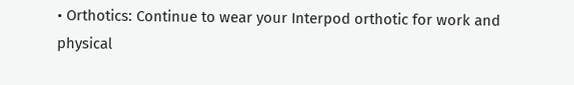• Orthotics: Continue to wear your Interpod orthotic for work and physical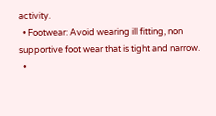activity.
  • Footwear: Avoid wearing ill fitting, non supportive foot wear that is tight and narrow.
  •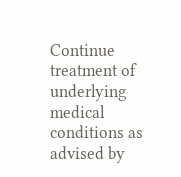Continue treatment of underlying medical conditions as advised by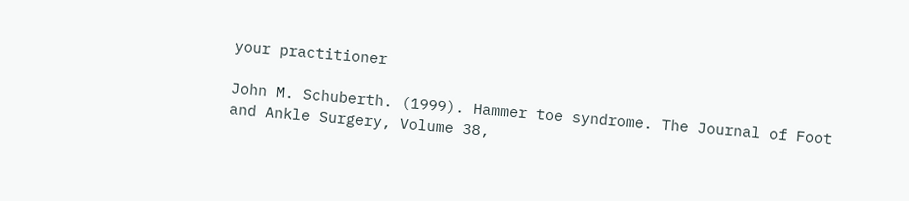your practitioner

John M. Schuberth. (1999). Hammer toe syndrome. The Journal of Foot and Ankle Surgery, Volume 38,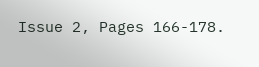Issue 2, Pages 166-178.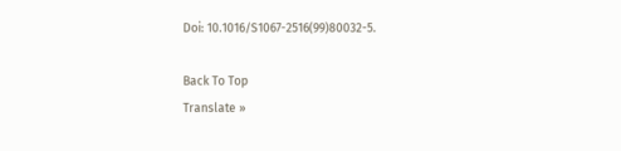Doi: 10.1016/S1067-2516(99)80032-5.

Back To Top
Translate »